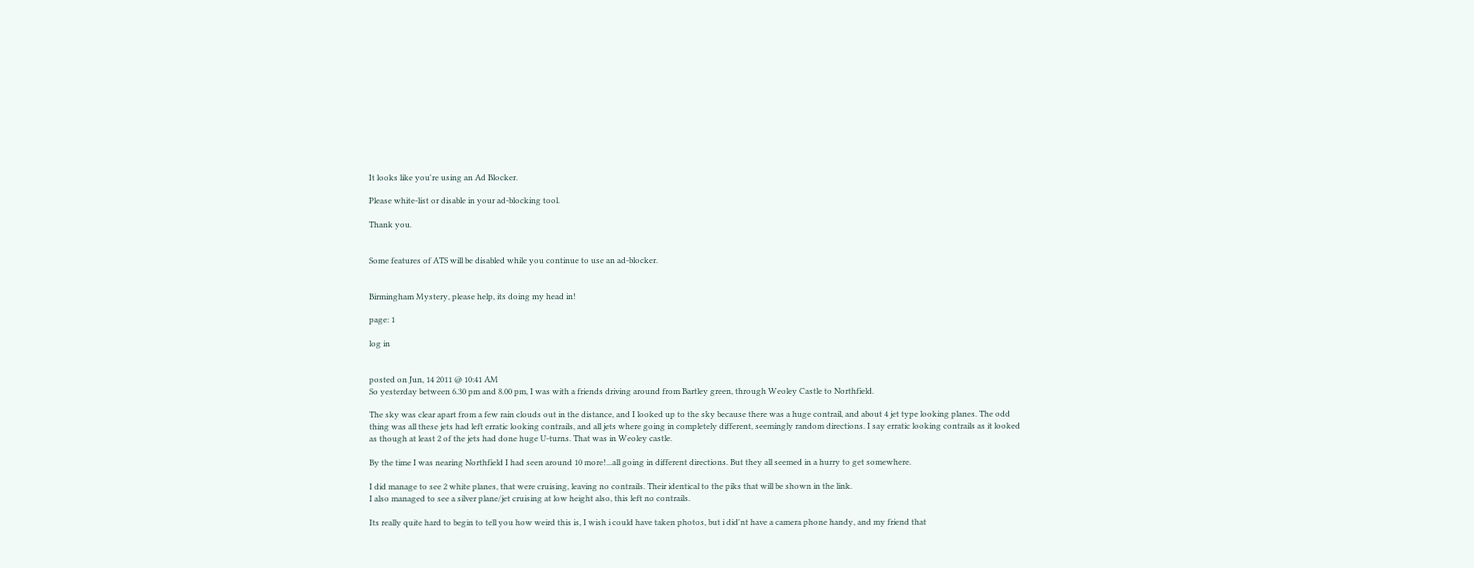It looks like you're using an Ad Blocker.

Please white-list or disable in your ad-blocking tool.

Thank you.


Some features of ATS will be disabled while you continue to use an ad-blocker.


Birmingham Mystery, please help, its doing my head in!

page: 1

log in


posted on Jun, 14 2011 @ 10:41 AM
So yesterday between 6.30 pm and 8.00 pm, I was with a friends driving around from Bartley green, through Weoley Castle to Northfield.

The sky was clear apart from a few rain clouds out in the distance, and I looked up to the sky because there was a huge contrail, and about 4 jet type looking planes. The odd thing was all these jets had left erratic looking contrails, and all jets where going in completely different, seemingly random directions. I say erratic looking contrails as it looked as though at least 2 of the jets had done huge U-turns. That was in Weoley castle.

By the time I was nearing Northfield I had seen around 10 more!...all going in different directions. But they all seemed in a hurry to get somewhere.

I did manage to see 2 white planes, that were cruising, leaving no contrails. Their identical to the piks that will be shown in the link.
I also managed to see a silver plane/jet cruising at low height also, this left no contrails.

Its really quite hard to begin to tell you how weird this is, I wish i could have taken photos, but i did'nt have a camera phone handy, and my friend that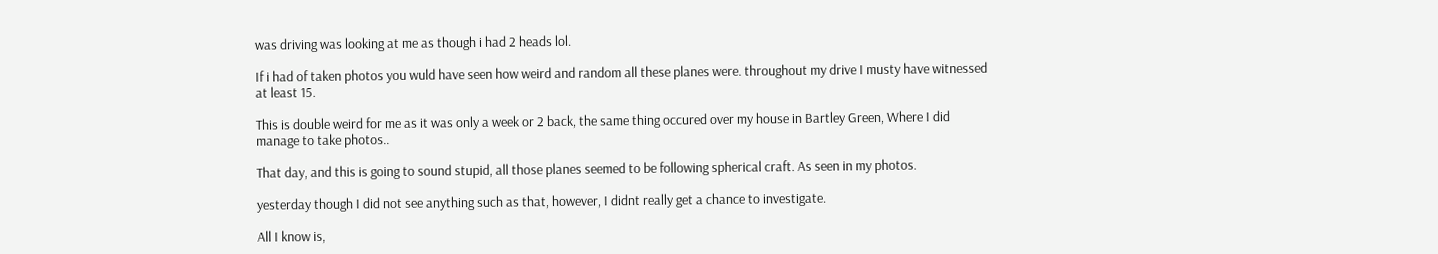was driving was looking at me as though i had 2 heads lol.

If i had of taken photos you wuld have seen how weird and random all these planes were. throughout my drive I musty have witnessed at least 15.

This is double weird for me as it was only a week or 2 back, the same thing occured over my house in Bartley Green, Where I did manage to take photos..

That day, and this is going to sound stupid, all those planes seemed to be following spherical craft. As seen in my photos.

yesterday though I did not see anything such as that, however, I didnt really get a chance to investigate.

All I know is,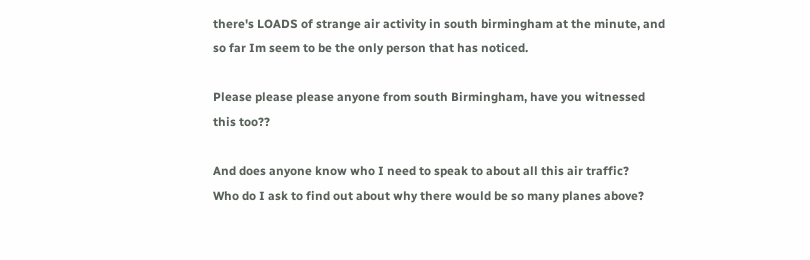there's LOADS of strange air activity in south birmingham at the minute, and so far Im seem to be the only person that has noticed.

Please please please anyone from south Birmingham, have you witnessed this too??

And does anyone know who I need to speak to about all this air traffic?
Who do I ask to find out about why there would be so many planes above?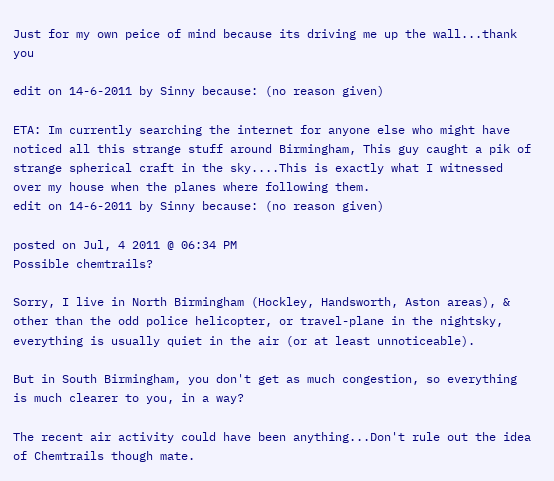Just for my own peice of mind because its driving me up the wall...thank you

edit on 14-6-2011 by Sinny because: (no reason given)

ETA: Im currently searching the internet for anyone else who might have noticed all this strange stuff around Birmingham, This guy caught a pik of strange spherical craft in the sky....This is exactly what I witnessed over my house when the planes where following them.
edit on 14-6-2011 by Sinny because: (no reason given)

posted on Jul, 4 2011 @ 06:34 PM
Possible chemtrails?

Sorry, I live in North Birmingham (Hockley, Handsworth, Aston areas), & other than the odd police helicopter, or travel-plane in the nightsky, everything is usually quiet in the air (or at least unnoticeable).

But in South Birmingham, you don't get as much congestion, so everything is much clearer to you, in a way?

The recent air activity could have been anything...Don't rule out the idea of Chemtrails though mate.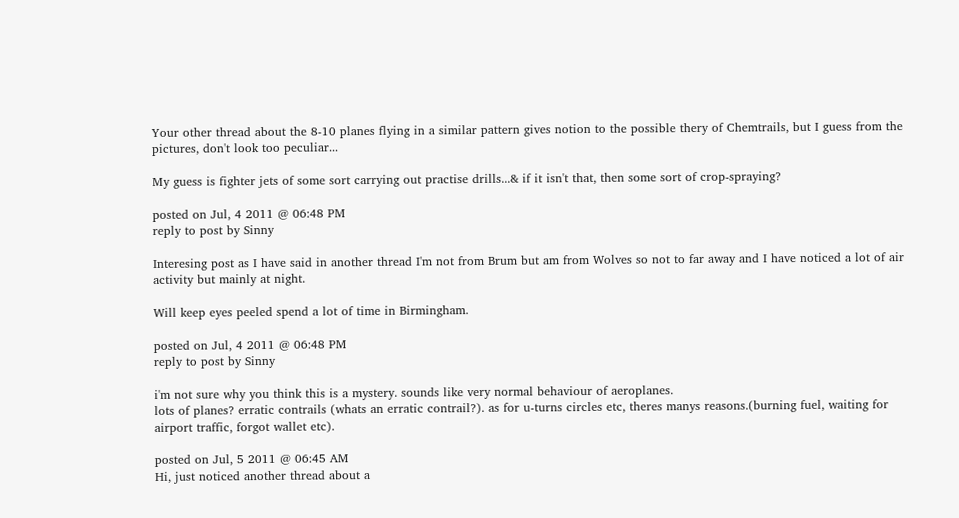Your other thread about the 8-10 planes flying in a similar pattern gives notion to the possible thery of Chemtrails, but I guess from the pictures, don't look too peculiar...

My guess is fighter jets of some sort carrying out practise drills...& if it isn't that, then some sort of crop-spraying?

posted on Jul, 4 2011 @ 06:48 PM
reply to post by Sinny

Interesing post as I have said in another thread I'm not from Brum but am from Wolves so not to far away and I have noticed a lot of air activity but mainly at night.

Will keep eyes peeled spend a lot of time in Birmingham.

posted on Jul, 4 2011 @ 06:48 PM
reply to post by Sinny

i'm not sure why you think this is a mystery. sounds like very normal behaviour of aeroplanes.
lots of planes? erratic contrails (whats an erratic contrail?). as for u-turns circles etc, theres manys reasons.(burning fuel, waiting for airport traffic, forgot wallet etc).

posted on Jul, 5 2011 @ 06:45 AM
Hi, just noticed another thread about a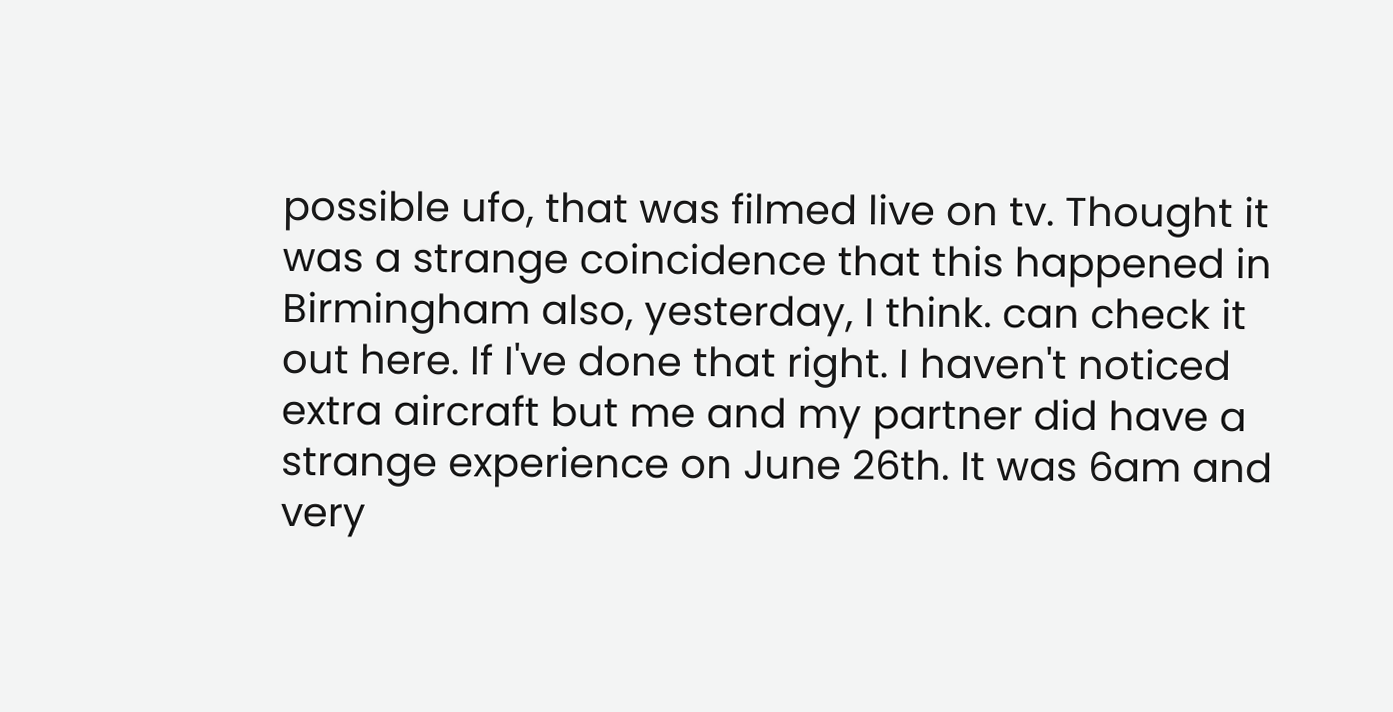possible ufo, that was filmed live on tv. Thought it was a strange coincidence that this happened in Birmingham also, yesterday, I think. can check it out here. If I've done that right. I haven't noticed extra aircraft but me and my partner did have a strange experience on June 26th. It was 6am and very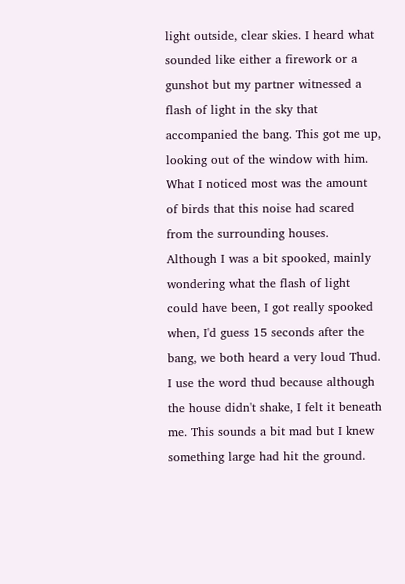light outside, clear skies. I heard what sounded like either a firework or a gunshot but my partner witnessed a flash of light in the sky that accompanied the bang. This got me up, looking out of the window with him. What I noticed most was the amount of birds that this noise had scared from the surrounding houses. Although I was a bit spooked, mainly wondering what the flash of light could have been, I got really spooked when, I'd guess 15 seconds after the bang, we both heard a very loud Thud. I use the word thud because although the house didn't shake, I felt it beneath me. This sounds a bit mad but I knew something large had hit the ground.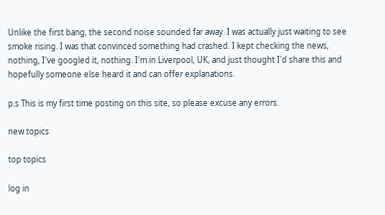Unlike the first bang, the second noise sounded far away. I was actually just waiting to see smoke rising. I was that convinced something had crashed. I kept checking the news, nothing, I've googled it, nothing. I'm in Liverpool, UK, and just thought I'd share this and hopefully someone else heard it and can offer explanations.

p.s This is my first time posting on this site, so please excuse any errors.

new topics

top topics

log in